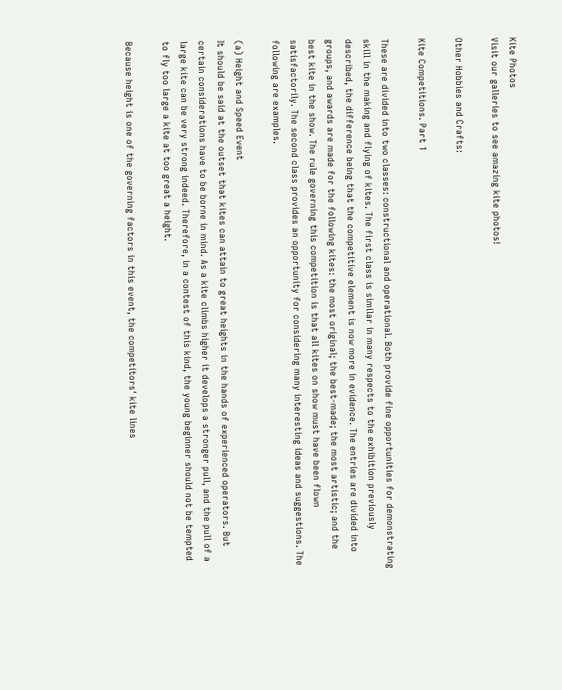Kite Photos
Visit our galleries to see amazing kite photos!

Other Hobbies and Crafts:

Kite Competitions. Part 1

These are divided into two classes: constructional and operational. Both provide fine opportunities for demonstrating skill in the making and flying of kites. The first class is similar in many respects to the exhibition previously described, the difference being that the competitive element is now more in evidence. The entries are divided into groups, and awards are made for the following kites: the most original; the best-made; the most artistic; and the best kite in the show. The rule governing this competition is that all kites on show must have been flown satisfactorily. The second class provides an opportunity for considering many interesting ideas and suggestions. The following are examples.

(a) Height and Speed Event
It should be said at the outset that kites can attain to great heights in the hands of experienced operators. But certain considerations have to be borne in mind. As a kite climbs higher it develops a stronger pull, and the pull of a large kite can be very strong indeed. Therefore, in a contest of this kind, the young beginner should not be tempted to fly too large a kite at too great a height.

Because height is one of the governing factors in this event, the competitors' kite lines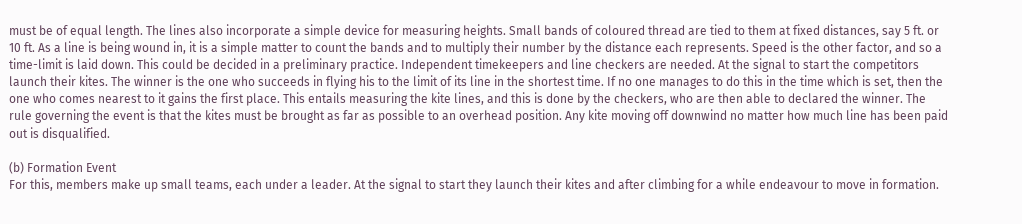must be of equal length. The lines also incorporate a simple device for measuring heights. Small bands of coloured thread are tied to them at fixed distances, say 5 ft. or 10 ft. As a line is being wound in, it is a simple matter to count the bands and to multiply their number by the distance each represents. Speed is the other factor, and so a time-limit is laid down. This could be decided in a preliminary practice. Independent timekeepers and line checkers are needed. At the signal to start the competitors launch their kites. The winner is the one who succeeds in flying his to the limit of its line in the shortest time. If no one manages to do this in the time which is set, then the one who comes nearest to it gains the first place. This entails measuring the kite lines, and this is done by the checkers, who are then able to declared the winner. The rule governing the event is that the kites must be brought as far as possible to an overhead position. Any kite moving off downwind no matter how much line has been paid out is disqualified.

(b) Formation Event
For this, members make up small teams, each under a leader. At the signal to start they launch their kites and after climbing for a while endeavour to move in formation.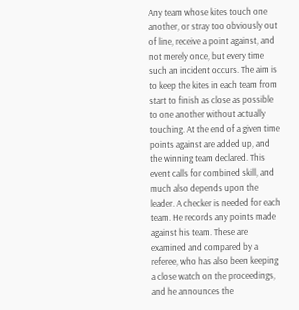Any team whose kites touch one another, or stray too obviously out of line, receive a point against, and not merely once, but every time such an incident occurs. The aim is to keep the kites in each team from start to finish as close as possible to one another without actually touching. At the end of a given time points against are added up, and the winning team declared. This event calls for combined skill, and much also depends upon the leader. A checker is needed for each team. He records any points made against his team. These are examined and compared by a referee, who has also been keeping a close watch on the proceedings, and he announces the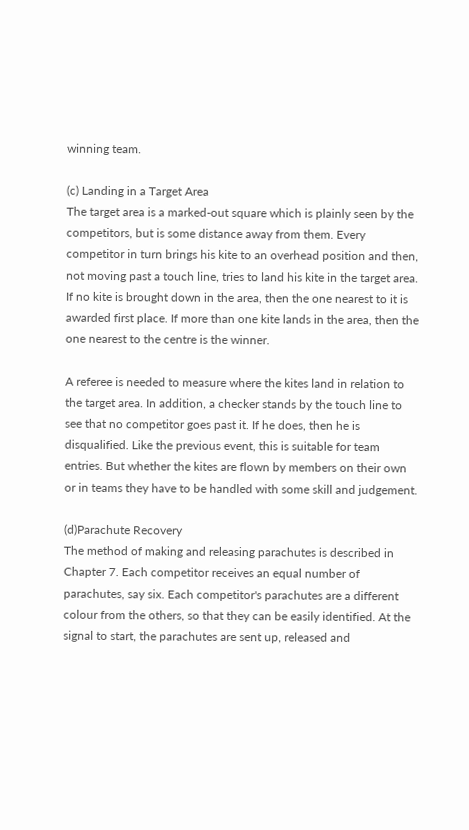winning team.

(c) Landing in a Target Area
The target area is a marked-out square which is plainly seen by the competitors, but is some distance away from them. Every competitor in turn brings his kite to an overhead position and then, not moving past a touch line, tries to land his kite in the target area. If no kite is brought down in the area, then the one nearest to it is awarded first place. If more than one kite lands in the area, then the one nearest to the centre is the winner.

A referee is needed to measure where the kites land in relation to the target area. In addition, a checker stands by the touch line to see that no competitor goes past it. If he does, then he is disqualified. Like the previous event, this is suitable for team entries. But whether the kites are flown by members on their own or in teams they have to be handled with some skill and judgement.

(d)Parachute Recovery
The method of making and releasing parachutes is described in Chapter 7. Each competitor receives an equal number of parachutes, say six. Each competitor's parachutes are a different colour from the others, so that they can be easily identified. At the signal to start, the parachutes are sent up, released and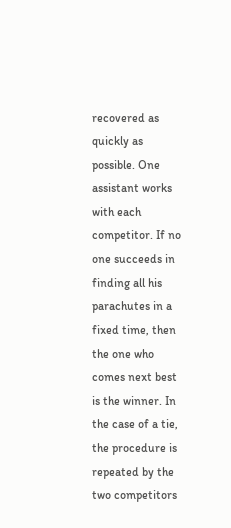recovered as quickly as possible. One assistant works with each competitor. If no one succeeds in finding all his parachutes in a fixed time, then the one who comes next best is the winner. In the case of a tie, the procedure is repeated by the two competitors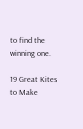to find the winning one.

19 Great Kites to Make